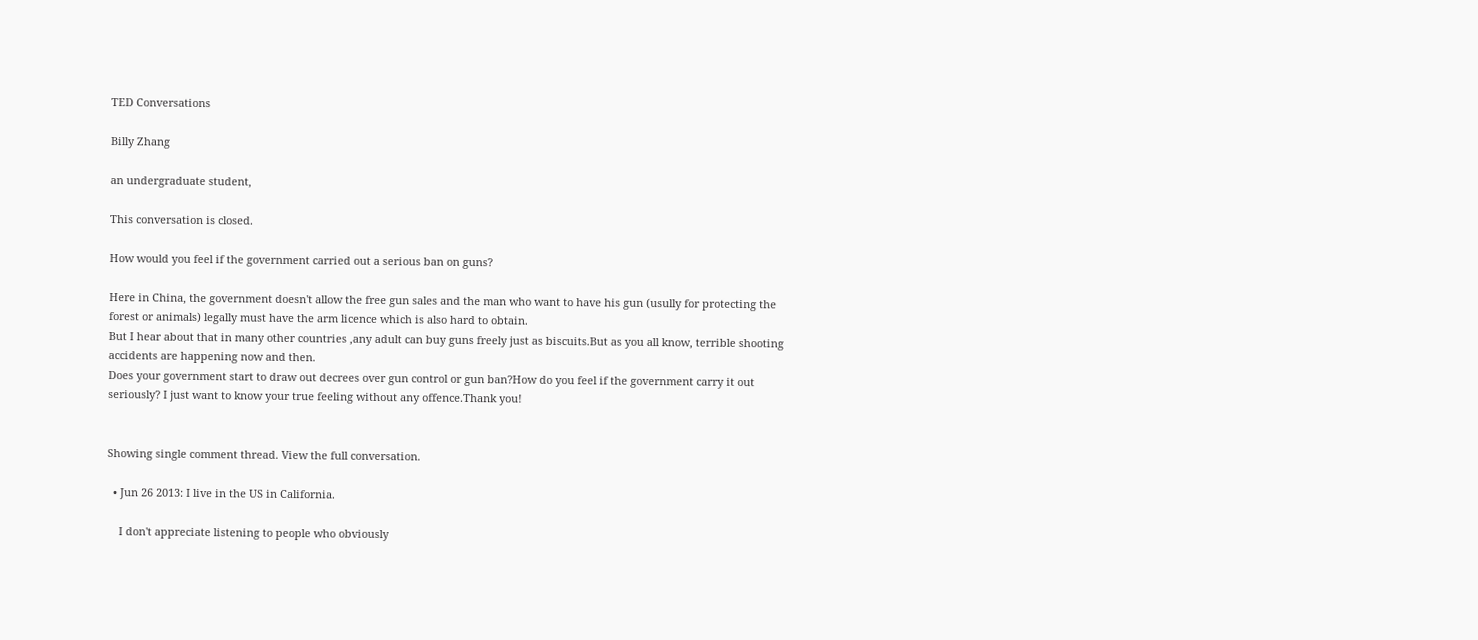TED Conversations

Billy Zhang

an undergraduate student,

This conversation is closed.

How would you feel if the government carried out a serious ban on guns?

Here in China, the government doesn't allow the free gun sales and the man who want to have his gun (usully for protecting the forest or animals) legally must have the arm licence which is also hard to obtain.
But I hear about that in many other countries ,any adult can buy guns freely just as biscuits.But as you all know, terrible shooting accidents are happening now and then.
Does your government start to draw out decrees over gun control or gun ban?How do you feel if the government carry it out seriously? I just want to know your true feeling without any offence.Thank you!


Showing single comment thread. View the full conversation.

  • Jun 26 2013: I live in the US in California.

    I don't appreciate listening to people who obviously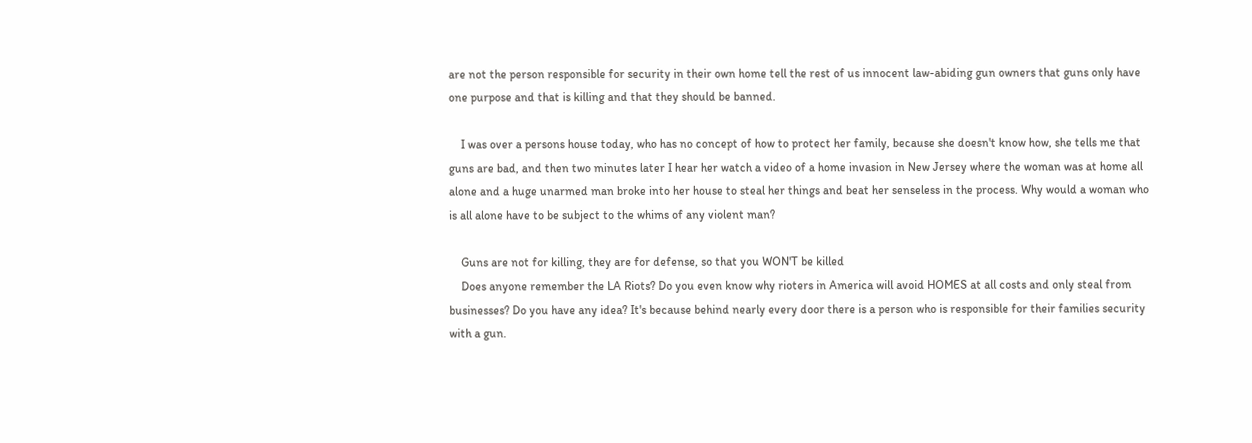are not the person responsible for security in their own home tell the rest of us innocent law-abiding gun owners that guns only have one purpose and that is killing and that they should be banned.

    I was over a persons house today, who has no concept of how to protect her family, because she doesn't know how, she tells me that guns are bad, and then two minutes later I hear her watch a video of a home invasion in New Jersey where the woman was at home all alone and a huge unarmed man broke into her house to steal her things and beat her senseless in the process. Why would a woman who is all alone have to be subject to the whims of any violent man?

    Guns are not for killing, they are for defense, so that you WON'T be killed
    Does anyone remember the LA Riots? Do you even know why rioters in America will avoid HOMES at all costs and only steal from businesses? Do you have any idea? It's because behind nearly every door there is a person who is responsible for their families security with a gun.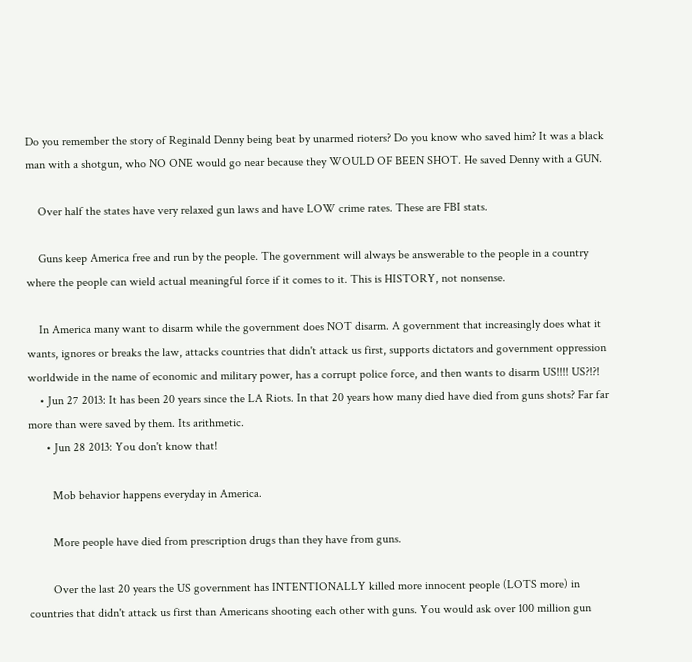Do you remember the story of Reginald Denny being beat by unarmed rioters? Do you know who saved him? It was a black man with a shotgun, who NO ONE would go near because they WOULD OF BEEN SHOT. He saved Denny with a GUN.

    Over half the states have very relaxed gun laws and have LOW crime rates. These are FBI stats.

    Guns keep America free and run by the people. The government will always be answerable to the people in a country where the people can wield actual meaningful force if it comes to it. This is HISTORY, not nonsense.

    In America many want to disarm while the government does NOT disarm. A government that increasingly does what it wants, ignores or breaks the law, attacks countries that didn't attack us first, supports dictators and government oppression worldwide in the name of economic and military power, has a corrupt police force, and then wants to disarm US!!!! US?!?!
    • Jun 27 2013: It has been 20 years since the LA Riots. In that 20 years how many died have died from guns shots? Far far more than were saved by them. Its arithmetic.
      • Jun 28 2013: You don't know that!

        Mob behavior happens everyday in America.

        More people have died from prescription drugs than they have from guns.

        Over the last 20 years the US government has INTENTIONALLY killed more innocent people (LOTS more) in countries that didn't attack us first than Americans shooting each other with guns. You would ask over 100 million gun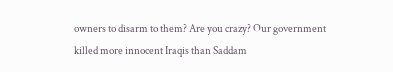owners to disarm to them? Are you crazy? Our government killed more innocent Iraqis than Saddam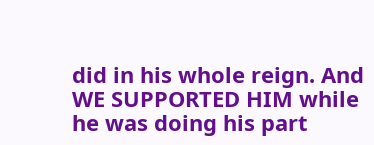did in his whole reign. And WE SUPPORTED HIM while he was doing his part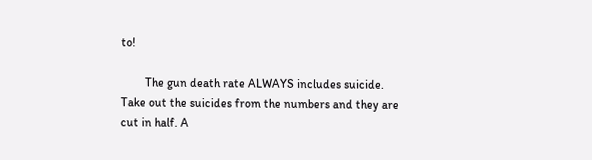to!

        The gun death rate ALWAYS includes suicide. Take out the suicides from the numbers and they are cut in half. A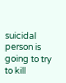suicidal person is going to try to kill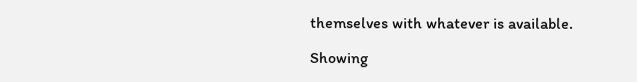themselves with whatever is available.

Showing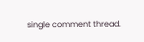single comment thread.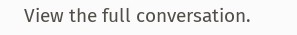View the full conversation.